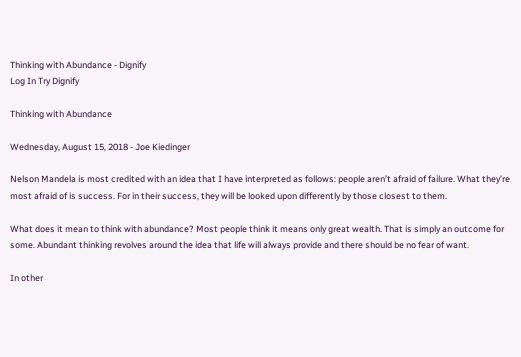Thinking with Abundance - Dignify
Log In Try Dignify

Thinking with Abundance

Wednesday, August 15, 2018 - Joe Kiedinger

Nelson Mandela is most credited with an idea that I have interpreted as follows: people aren’t afraid of failure. What they’re most afraid of is success. For in their success, they will be looked upon differently by those closest to them.

What does it mean to think with abundance? Most people think it means only great wealth. That is simply an outcome for some. Abundant thinking revolves around the idea that life will always provide and there should be no fear of want.

In other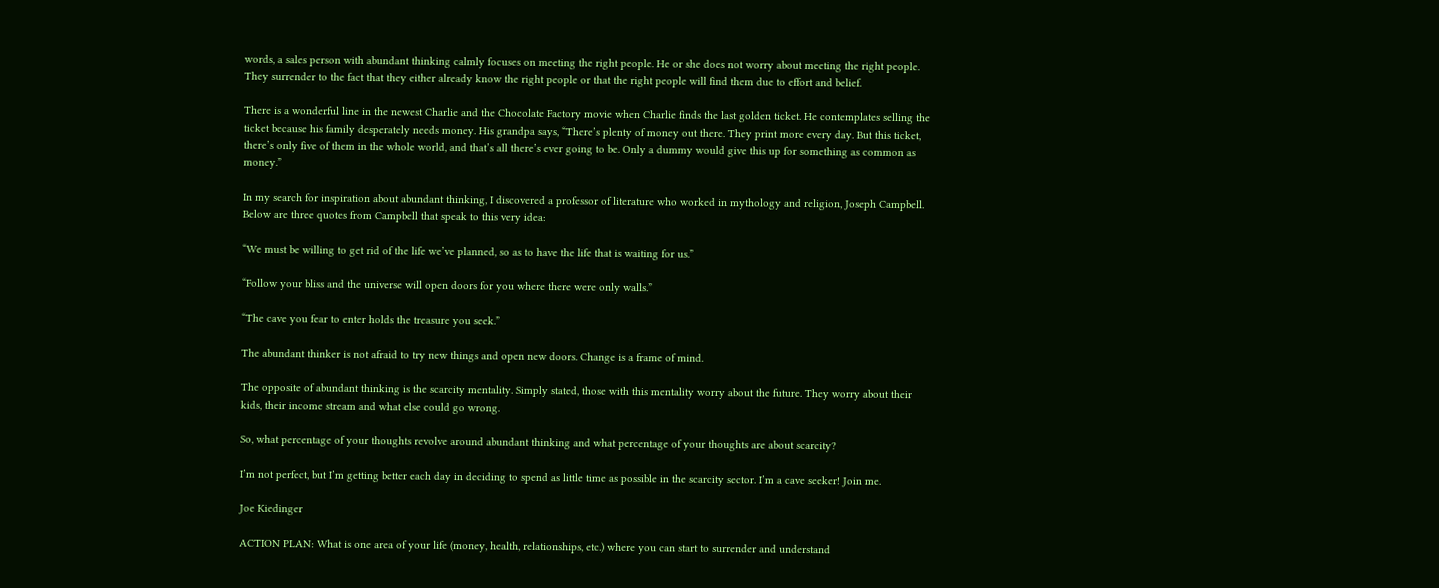words, a sales person with abundant thinking calmly focuses on meeting the right people. He or she does not worry about meeting the right people. They surrender to the fact that they either already know the right people or that the right people will find them due to effort and belief.

There is a wonderful line in the newest Charlie and the Chocolate Factory movie when Charlie finds the last golden ticket. He contemplates selling the ticket because his family desperately needs money. His grandpa says, “There’s plenty of money out there. They print more every day. But this ticket, there’s only five of them in the whole world, and that’s all there’s ever going to be. Only a dummy would give this up for something as common as money.”

In my search for inspiration about abundant thinking, I discovered a professor of literature who worked in mythology and religion, Joseph Campbell. Below are three quotes from Campbell that speak to this very idea:

“We must be willing to get rid of the life we’ve planned, so as to have the life that is waiting for us.”

“Follow your bliss and the universe will open doors for you where there were only walls.”

“The cave you fear to enter holds the treasure you seek.”

The abundant thinker is not afraid to try new things and open new doors. Change is a frame of mind.

The opposite of abundant thinking is the scarcity mentality. Simply stated, those with this mentality worry about the future. They worry about their kids, their income stream and what else could go wrong.

So, what percentage of your thoughts revolve around abundant thinking and what percentage of your thoughts are about scarcity?

I’m not perfect, but I’m getting better each day in deciding to spend as little time as possible in the scarcity sector. I’m a cave seeker! Join me.

Joe Kiedinger

ACTION PLAN: What is one area of your life (money, health, relationships, etc.) where you can start to surrender and understand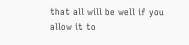that all will be well if you allow it to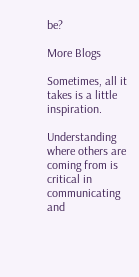be?

More Blogs

Sometimes, all it takes is a little inspiration.

Understanding where others are coming from is critical in communicating and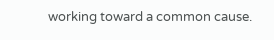working toward a common cause.